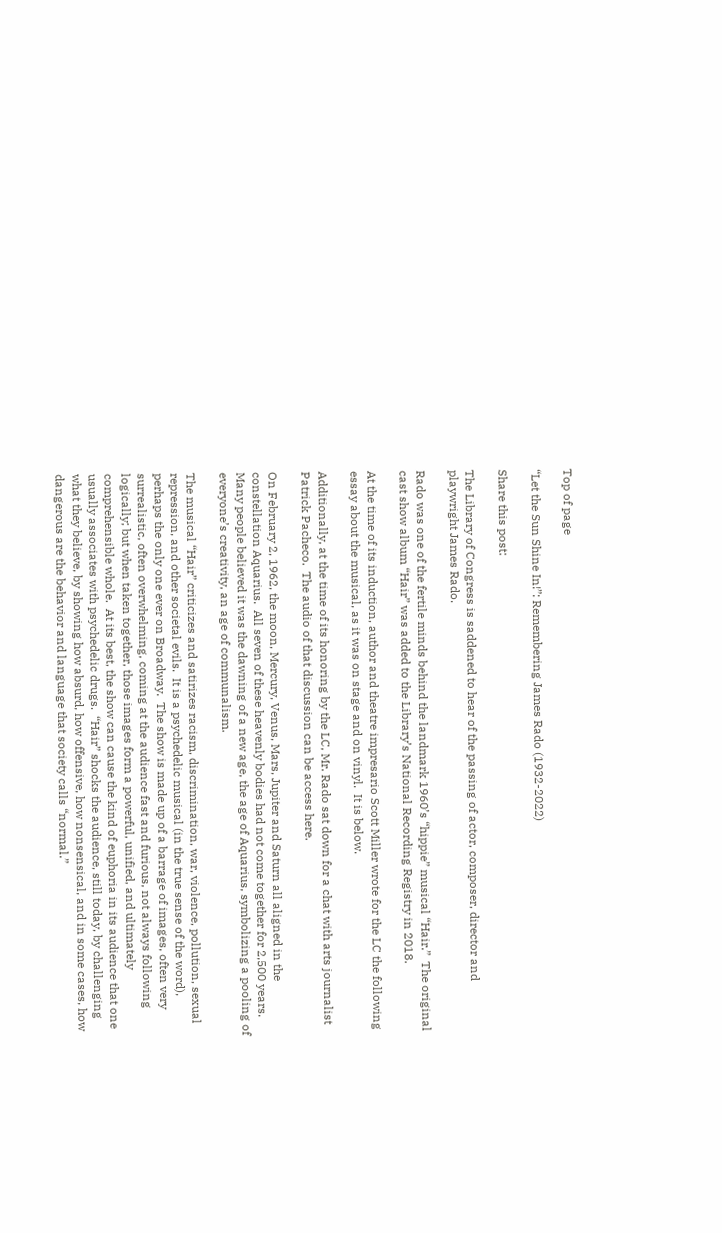Top of page

“Let the Sun Shine In!”: Remembering James Rado (1932-2022)

Share this post:

The Library of Congress is saddened to hear of the passing of actor, composer, director and playwright James Rado.

Rado was one of the fertile minds behind the landmark 1960’s “hippie” musical “Hair.”  The original cast show album “Hair” was added to the Library’s National Recording Registry in 2018.

At the time of its induction, author and theatre impresario Scott Miller wrote for the LC the following essay about the musical, as it was on stage and on vinyl.  It is below.

Additionally, at the time of its honoring by the LC, Mr. Rado sat down for a chat with arts journalist Patrick Pacheco.  The audio of that discussion can be access here.

On February 2, 1962, the moon, Mercury, Venus, Mars, Jupiter and Saturn all aligned in the constellation Aquarius.  All seven of these heavenly bodies had not come together for 2,500 years.  Many people believed it was the dawning of a new age, the age of Aquarius, symbolizing a pooling of everyone’s creativity, an age of communalism.

The musical “Hair” criticizes and satirizes racism, discrimination, war, violence, pollution, sexual repression, and other societal evils.  It is a psychedelic musical (in the true sense of the word), perhaps the only one ever on Broadway.  The show is made up of a barrage of images, often very surrealistic, often overwhelming, coming at the audience fast and furious, not always following logically; but when taken together, those images form a powerful, unified, and ultimately comprehensible whole.  At its best, the show can cause the kind of euphoria in its audience that one usually associates with psychedelic drugs.  “Hair” shocks the audience, still today, by challenging what they believe, by showing how absurd, how offensive, how nonsensical, and in some cases, how dangerous are the behavior and language that society calls “normal.”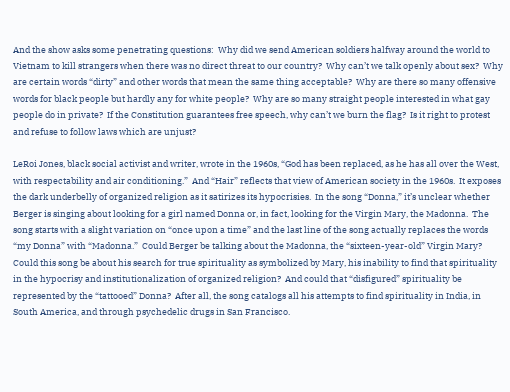And the show asks some penetrating questions:  Why did we send American soldiers halfway around the world to Vietnam to kill strangers when there was no direct threat to our country?  Why can’t we talk openly about sex?  Why are certain words “dirty” and other words that mean the same thing acceptable?  Why are there so many offensive words for black people but hardly any for white people?  Why are so many straight people interested in what gay people do in private?  If the Constitution guarantees free speech, why can’t we burn the flag?  Is it right to protest and refuse to follow laws which are unjust?

LeRoi Jones, black social activist and writer, wrote in the 1960s, “God has been replaced, as he has all over the West, with respectability and air conditioning.”  And “Hair” reflects that view of American society in the 1960s.  It exposes the dark underbelly of organized religion as it satirizes its hypocrisies.  In the song “Donna,” it’s unclear whether Berger is singing about looking for a girl named Donna or, in fact, looking for the Virgin Mary, the Madonna.  The song starts with a slight variation on “once upon a time” and the last line of the song actually replaces the words “my Donna” with “Madonna.”  Could Berger be talking about the Madonna, the “sixteen-year-old” Virgin Mary?  Could this song be about his search for true spirituality as symbolized by Mary, his inability to find that spirituality in the hypocrisy and institutionalization of organized religion?  And could that “disfigured” spirituality be represented by the “tattooed” Donna?  After all, the song catalogs all his attempts to find spirituality in India, in South America, and through psychedelic drugs in San Francisco.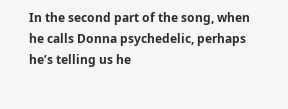In the second part of the song, when he calls Donna psychedelic, perhaps he’s telling us he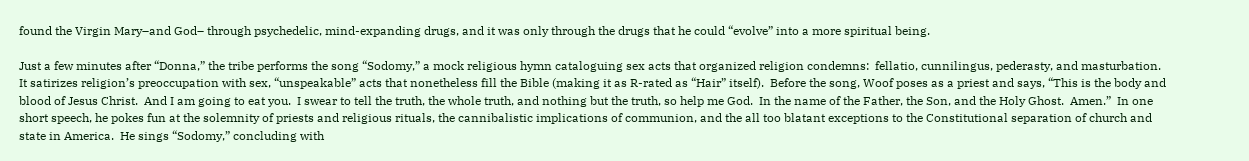found the Virgin Mary–and God– through psychedelic, mind-expanding drugs, and it was only through the drugs that he could “evolve” into a more spiritual being.

Just a few minutes after “Donna,” the tribe performs the song “Sodomy,” a mock religious hymn cataloguing sex acts that organized religion condemns:  fellatio, cunnilingus, pederasty, and masturbation.  It satirizes religion’s preoccupation with sex, “unspeakable” acts that nonetheless fill the Bible (making it as R-rated as “Hair” itself).  Before the song, Woof poses as a priest and says, “This is the body and blood of Jesus Christ.  And I am going to eat you.  I swear to tell the truth, the whole truth, and nothing but the truth, so help me God.  In the name of the Father, the Son, and the Holy Ghost.  Amen.”  In one short speech, he pokes fun at the solemnity of priests and religious rituals, the cannibalistic implications of communion, and the all too blatant exceptions to the Constitutional separation of church and state in America.  He sings “Sodomy,” concluding with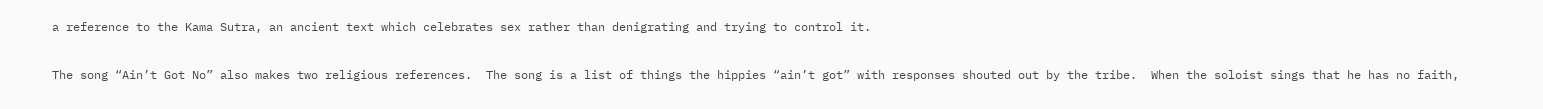a reference to the Kama Sutra, an ancient text which celebrates sex rather than denigrating and trying to control it.

The song “Ain’t Got No” also makes two religious references.  The song is a list of things the hippies “ain’t got” with responses shouted out by the tribe.  When the soloist sings that he has no faith,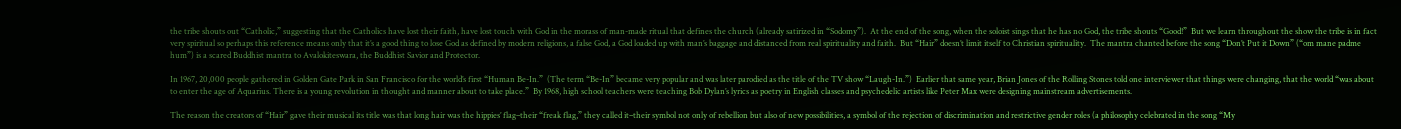the tribe shouts out “Catholic,” suggesting that the Catholics have lost their faith, have lost touch with God in the morass of man-made ritual that defines the church (already satirized in “Sodomy”).  At the end of the song, when the soloist sings that he has no God, the tribe shouts “Good!”  But we learn throughout the show the tribe is in fact very spiritual so perhaps this reference means only that it’s a good thing to lose God as defined by modern religions, a false God, a God loaded up with man’s baggage and distanced from real spirituality and faith.  But “Hair” doesn’t limit itself to Christian spirituality.  The mantra chanted before the song “Don’t Put it Down” (“om mane padme hum”) is a scared Buddhist mantra to Avalokiteswara, the Buddhist Savior and Protector.

In 1967, 20,000 people gathered in Golden Gate Park in San Francisco for the world’s first “Human Be-In.”  (The term “Be-In” became very popular and was later parodied as the title of the TV show “Laugh-In.”)  Earlier that same year, Brian Jones of the Rolling Stones told one interviewer that things were changing, that the world “was about to enter the age of Aquarius. There is a young revolution in thought and manner about to take place.”  By 1968, high school teachers were teaching Bob Dylan’s lyrics as poetry in English classes and psychedelic artists like Peter Max were designing mainstream advertisements.

The reason the creators of “Hair” gave their musical its title was that long hair was the hippies’ flag–their “freak flag,” they called it–their symbol not only of rebellion but also of new possibilities, a symbol of the rejection of discrimination and restrictive gender roles (a philosophy celebrated in the song “My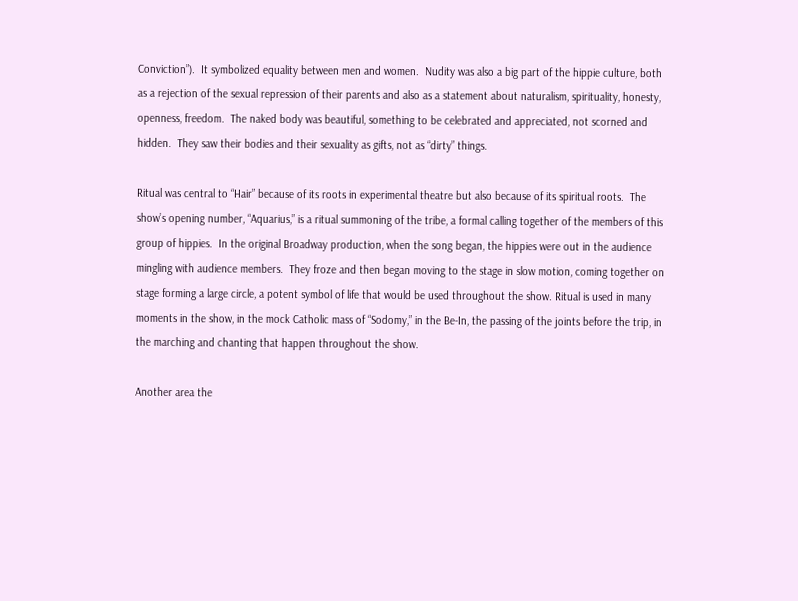Conviction”).  It symbolized equality between men and women.  Nudity was also a big part of the hippie culture, both as a rejection of the sexual repression of their parents and also as a statement about naturalism, spirituality, honesty, openness, freedom.  The naked body was beautiful, something to be celebrated and appreciated, not scorned and hidden.  They saw their bodies and their sexuality as gifts, not as “dirty” things.

Ritual was central to “Hair” because of its roots in experimental theatre but also because of its spiritual roots.  The show’s opening number, “Aquarius,” is a ritual summoning of the tribe, a formal calling together of the members of this group of hippies.  In the original Broadway production, when the song began, the hippies were out in the audience mingling with audience members.  They froze and then began moving to the stage in slow motion, coming together on stage forming a large circle, a potent symbol of life that would be used throughout the show. Ritual is used in many moments in the show, in the mock Catholic mass of “Sodomy,” in the Be-In, the passing of the joints before the trip, in the marching and chanting that happen throughout the show.

Another area the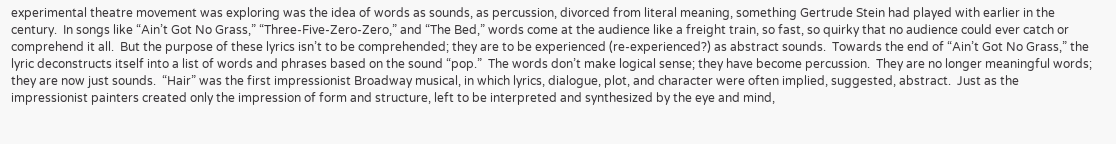experimental theatre movement was exploring was the idea of words as sounds, as percussion, divorced from literal meaning, something Gertrude Stein had played with earlier in the century.  In songs like “Ain’t Got No Grass,” “Three-Five-Zero-Zero,” and “The Bed,” words come at the audience like a freight train, so fast, so quirky that no audience could ever catch or comprehend it all.  But the purpose of these lyrics isn’t to be comprehended; they are to be experienced (re-experienced?) as abstract sounds.  Towards the end of “Ain’t Got No Grass,” the lyric deconstructs itself into a list of words and phrases based on the sound “pop.”  The words don’t make logical sense; they have become percussion.  They are no longer meaningful words; they are now just sounds.  “Hair” was the first impressionist Broadway musical, in which lyrics, dialogue, plot, and character were often implied, suggested, abstract.  Just as the impressionist painters created only the impression of form and structure, left to be interpreted and synthesized by the eye and mind,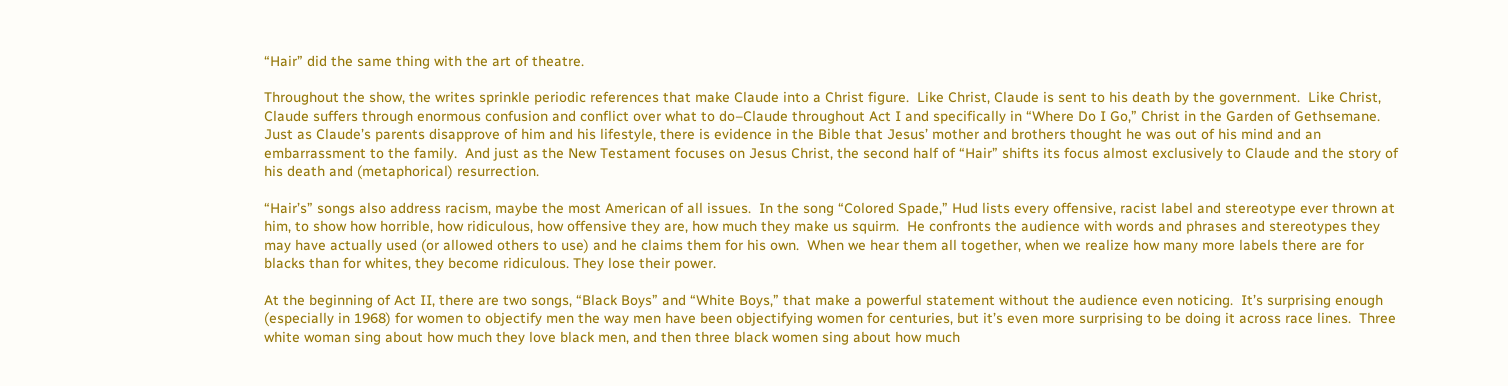“Hair” did the same thing with the art of theatre.

Throughout the show, the writes sprinkle periodic references that make Claude into a Christ figure.  Like Christ, Claude is sent to his death by the government.  Like Christ, Claude suffers through enormous confusion and conflict over what to do–Claude throughout Act I and specifically in “Where Do I Go,” Christ in the Garden of Gethsemane.  Just as Claude’s parents disapprove of him and his lifestyle, there is evidence in the Bible that Jesus’ mother and brothers thought he was out of his mind and an embarrassment to the family.  And just as the New Testament focuses on Jesus Christ, the second half of “Hair” shifts its focus almost exclusively to Claude and the story of his death and (metaphorical) resurrection.

“Hair’s” songs also address racism, maybe the most American of all issues.  In the song “Colored Spade,” Hud lists every offensive, racist label and stereotype ever thrown at him, to show how horrible, how ridiculous, how offensive they are, how much they make us squirm.  He confronts the audience with words and phrases and stereotypes they may have actually used (or allowed others to use) and he claims them for his own.  When we hear them all together, when we realize how many more labels there are for blacks than for whites, they become ridiculous. They lose their power.

At the beginning of Act II, there are two songs, “Black Boys” and “White Boys,” that make a powerful statement without the audience even noticing.  It’s surprising enough (especially in 1968) for women to objectify men the way men have been objectifying women for centuries, but it’s even more surprising to be doing it across race lines.  Three white woman sing about how much they love black men, and then three black women sing about how much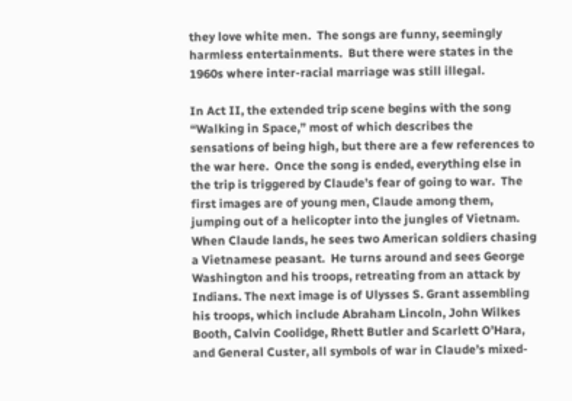they love white men.  The songs are funny, seemingly harmless entertainments.  But there were states in the 1960s where inter-racial marriage was still illegal.

In Act II, the extended trip scene begins with the song “Walking in Space,” most of which describes the sensations of being high, but there are a few references to the war here.  Once the song is ended, everything else in the trip is triggered by Claude’s fear of going to war.  The first images are of young men, Claude among them, jumping out of a helicopter into the jungles of Vietnam.  When Claude lands, he sees two American soldiers chasing a Vietnamese peasant.  He turns around and sees George Washington and his troops, retreating from an attack by Indians. The next image is of Ulysses S. Grant assembling his troops, which include Abraham Lincoln, John Wilkes Booth, Calvin Coolidge, Rhett Butler and Scarlett O’Hara, and General Custer, all symbols of war in Claude’s mixed-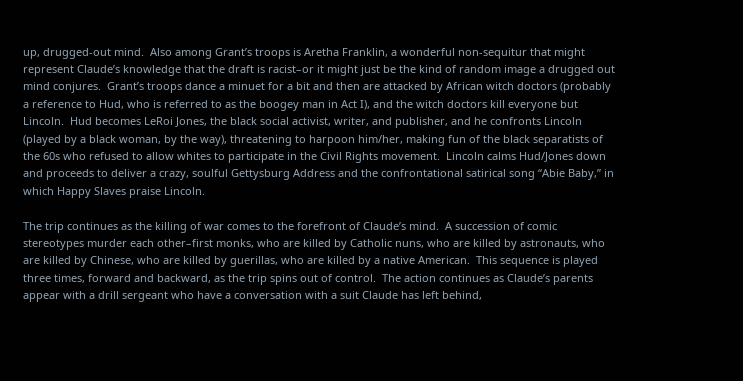up, drugged-out mind.  Also among Grant’s troops is Aretha Franklin, a wonderful non-sequitur that might represent Claude’s knowledge that the draft is racist–or it might just be the kind of random image a drugged out mind conjures.  Grant’s troops dance a minuet for a bit and then are attacked by African witch doctors (probably a reference to Hud, who is referred to as the boogey man in Act I), and the witch doctors kill everyone but Lincoln.  Hud becomes LeRoi Jones, the black social activist, writer, and publisher, and he confronts Lincoln (played by a black woman, by the way), threatening to harpoon him/her, making fun of the black separatists of the 60s who refused to allow whites to participate in the Civil Rights movement.  Lincoln calms Hud/Jones down and proceeds to deliver a crazy, soulful Gettysburg Address and the confrontational satirical song “Abie Baby,” in which Happy Slaves praise Lincoln.

The trip continues as the killing of war comes to the forefront of Claude’s mind.  A succession of comic stereotypes murder each other–first monks, who are killed by Catholic nuns, who are killed by astronauts, who are killed by Chinese, who are killed by guerillas, who are killed by a native American.  This sequence is played three times, forward and backward, as the trip spins out of control.  The action continues as Claude’s parents appear with a drill sergeant who have a conversation with a suit Claude has left behind,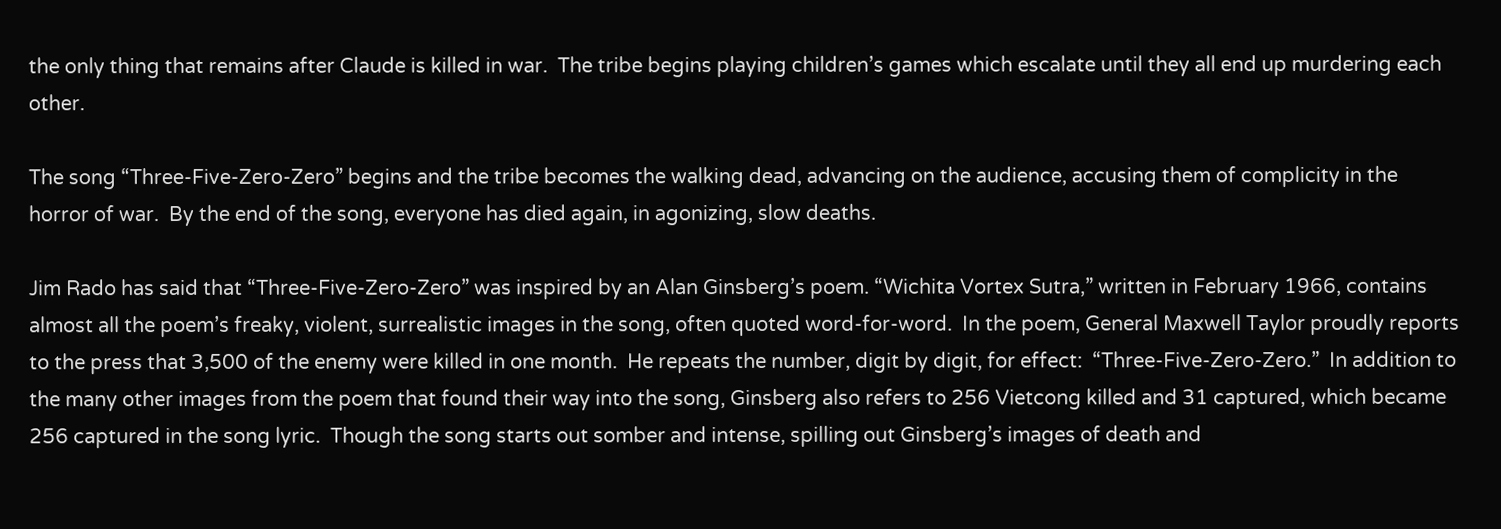the only thing that remains after Claude is killed in war.  The tribe begins playing children’s games which escalate until they all end up murdering each other.

The song “Three-Five-Zero-Zero” begins and the tribe becomes the walking dead, advancing on the audience, accusing them of complicity in the horror of war.  By the end of the song, everyone has died again, in agonizing, slow deaths.

Jim Rado has said that “Three-Five-Zero-Zero” was inspired by an Alan Ginsberg’s poem. “Wichita Vortex Sutra,” written in February 1966, contains almost all the poem’s freaky, violent, surrealistic images in the song, often quoted word-for-word.  In the poem, General Maxwell Taylor proudly reports to the press that 3,500 of the enemy were killed in one month.  He repeats the number, digit by digit, for effect:  “Three-Five-Zero-Zero.”  In addition to the many other images from the poem that found their way into the song, Ginsberg also refers to 256 Vietcong killed and 31 captured, which became 256 captured in the song lyric.  Though the song starts out somber and intense, spilling out Ginsberg’s images of death and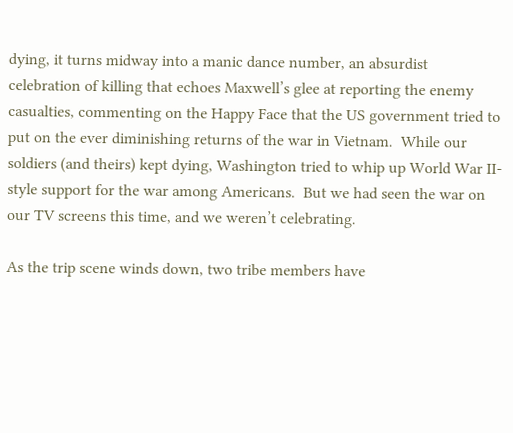dying, it turns midway into a manic dance number, an absurdist celebration of killing that echoes Maxwell’s glee at reporting the enemy casualties, commenting on the Happy Face that the US government tried to put on the ever diminishing returns of the war in Vietnam.  While our soldiers (and theirs) kept dying, Washington tried to whip up World War II-style support for the war among Americans.  But we had seen the war on our TV screens this time, and we weren’t celebrating.

As the trip scene winds down, two tribe members have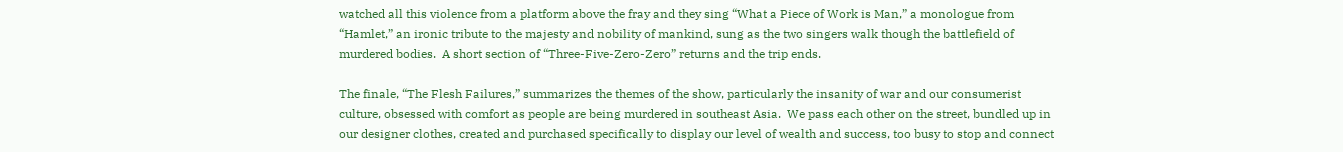watched all this violence from a platform above the fray and they sing “What a Piece of Work is Man,” a monologue from “Hamlet,” an ironic tribute to the majesty and nobility of mankind, sung as the two singers walk though the battlefield of murdered bodies.  A short section of “Three-Five-Zero-Zero” returns and the trip ends.

The finale, “The Flesh Failures,” summarizes the themes of the show, particularly the insanity of war and our consumerist culture, obsessed with comfort as people are being murdered in southeast Asia.  We pass each other on the street, bundled up in our designer clothes, created and purchased specifically to display our level of wealth and success, too busy to stop and connect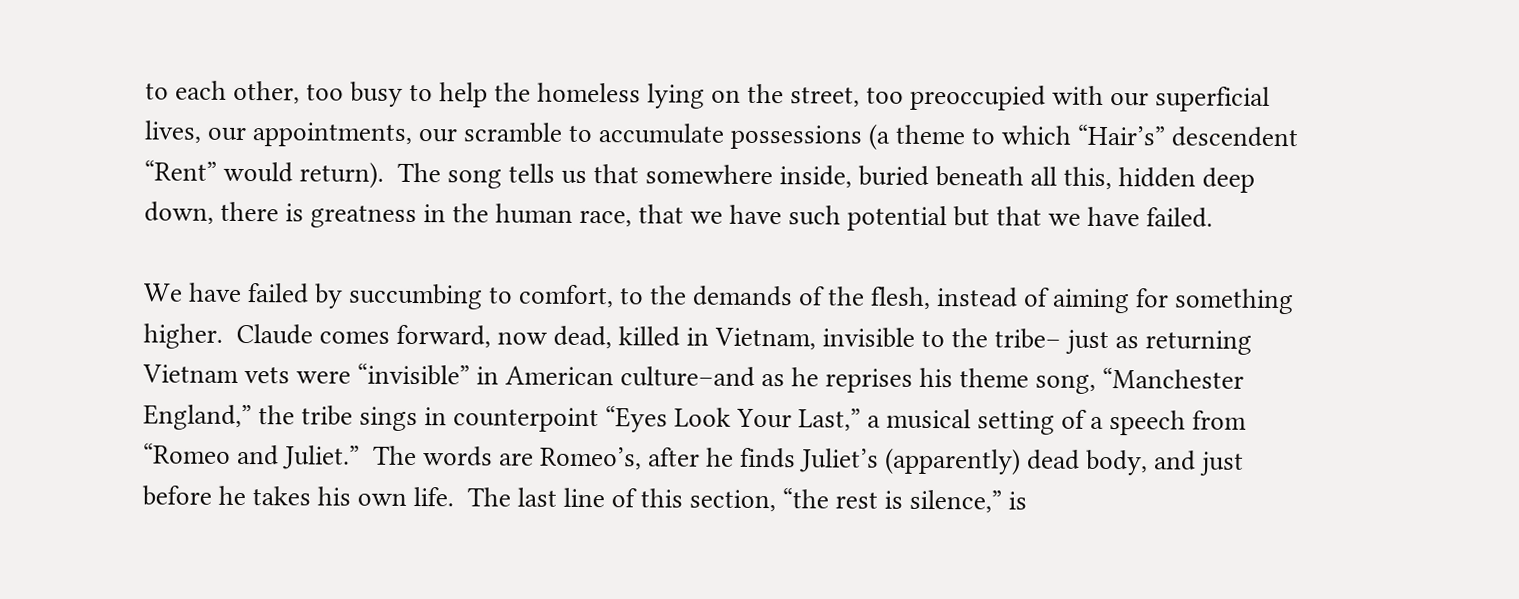to each other, too busy to help the homeless lying on the street, too preoccupied with our superficial lives, our appointments, our scramble to accumulate possessions (a theme to which “Hair’s” descendent “Rent” would return).  The song tells us that somewhere inside, buried beneath all this, hidden deep down, there is greatness in the human race, that we have such potential but that we have failed.

We have failed by succumbing to comfort, to the demands of the flesh, instead of aiming for something higher.  Claude comes forward, now dead, killed in Vietnam, invisible to the tribe– just as returning Vietnam vets were “invisible” in American culture–and as he reprises his theme song, “Manchester England,” the tribe sings in counterpoint “Eyes Look Your Last,” a musical setting of a speech from “Romeo and Juliet.”  The words are Romeo’s, after he finds Juliet’s (apparently) dead body, and just before he takes his own life.  The last line of this section, “the rest is silence,” is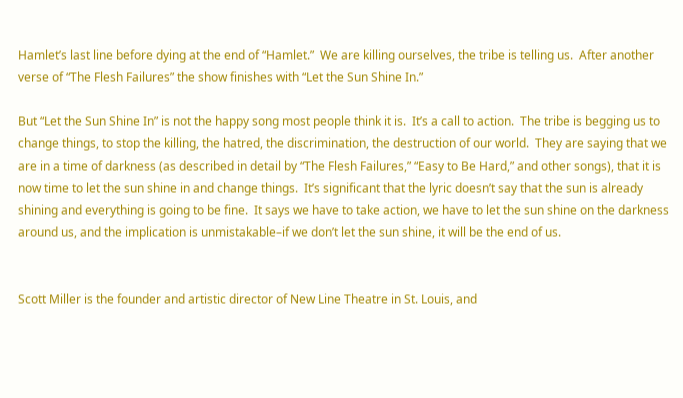Hamlet’s last line before dying at the end of “Hamlet.”  We are killing ourselves, the tribe is telling us.  After another verse of “The Flesh Failures” the show finishes with “Let the Sun Shine In.”

But “Let the Sun Shine In” is not the happy song most people think it is.  It’s a call to action.  The tribe is begging us to change things, to stop the killing, the hatred, the discrimination, the destruction of our world.  They are saying that we are in a time of darkness (as described in detail by “The Flesh Failures,” “Easy to Be Hard,” and other songs), that it is now time to let the sun shine in and change things.  It’s significant that the lyric doesn’t say that the sun is already shining and everything is going to be fine.  It says we have to take action, we have to let the sun shine on the darkness around us, and the implication is unmistakable–if we don’t let the sun shine, it will be the end of us.


Scott Miller is the founder and artistic director of New Line Theatre in St. Louis, and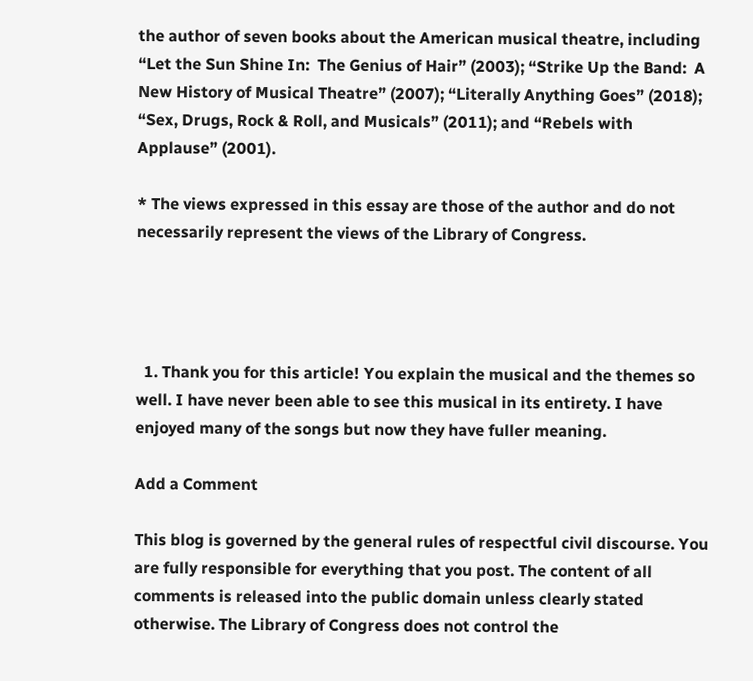the author of seven books about the American musical theatre, including “Let the Sun Shine In:  The Genius of Hair” (2003); “Strike Up the Band:  A New History of Musical Theatre” (2007); “Literally Anything Goes” (2018); “Sex, Drugs, Rock & Roll, and Musicals” (2011); and “Rebels with Applause” (2001).

* The views expressed in this essay are those of the author and do not necessarily represent the views of the Library of Congress.




  1. Thank you for this article! You explain the musical and the themes so well. I have never been able to see this musical in its entirety. I have enjoyed many of the songs but now they have fuller meaning.

Add a Comment

This blog is governed by the general rules of respectful civil discourse. You are fully responsible for everything that you post. The content of all comments is released into the public domain unless clearly stated otherwise. The Library of Congress does not control the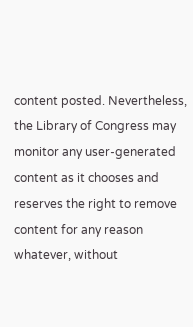content posted. Nevertheless, the Library of Congress may monitor any user-generated content as it chooses and reserves the right to remove content for any reason whatever, without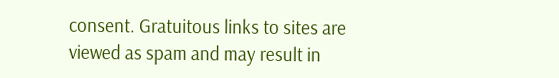consent. Gratuitous links to sites are viewed as spam and may result in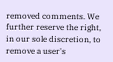removed comments. We further reserve the right, in our sole discretion, to remove a user's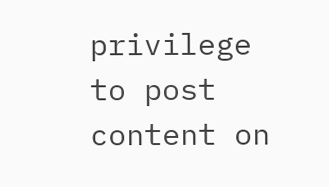privilege to post content on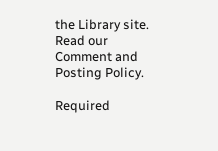the Library site. Read our Comment and Posting Policy.

Required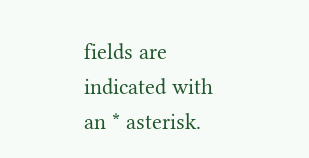fields are indicated with an * asterisk.